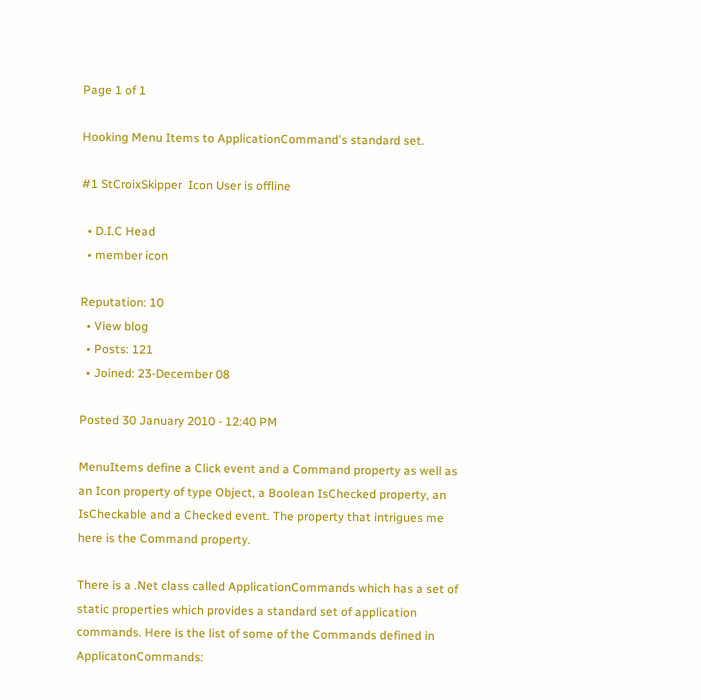Page 1 of 1

Hooking Menu Items to ApplicationCommand's standard set.

#1 StCroixSkipper  Icon User is offline

  • D.I.C Head
  • member icon

Reputation: 10
  • View blog
  • Posts: 121
  • Joined: 23-December 08

Posted 30 January 2010 - 12:40 PM

MenuItems define a Click event and a Command property as well as an Icon property of type Object, a Boolean IsChecked property, an IsCheckable and a Checked event. The property that intrigues me here is the Command property.

There is a .Net class called ApplicationCommands which has a set of static properties which provides a standard set of application commands. Here is the list of some of the Commands defined in ApplicatonCommands: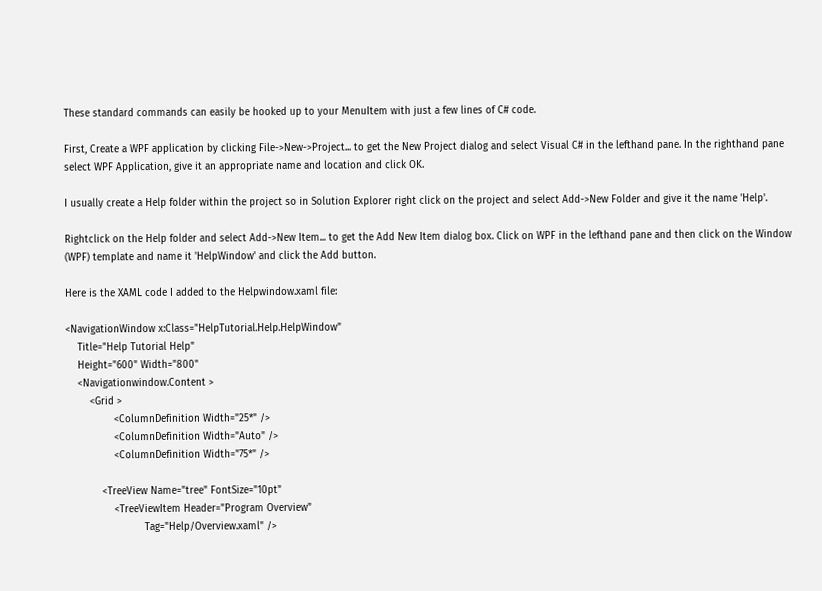These standard commands can easily be hooked up to your MenuItem with just a few lines of C# code.

First, Create a WPF application by clicking File->New->Project... to get the New Project dialog and select Visual C# in the lefthand pane. In the righthand pane select WPF Application, give it an appropriate name and location and click OK.

I usually create a Help folder within the project so in Solution Explorer right click on the project and select Add->New Folder and give it the name 'Help'.

Rightclick on the Help folder and select Add->New Item... to get the Add New Item dialog box. Click on WPF in the lefthand pane and then click on the Window (WPF) template and name it 'HelpWindow' and click the Add button.

Here is the XAML code I added to the Helpwindow.xaml file:

<NavigationWindow x:Class="HelpTutorial.Help.HelpWindow"
    Title="Help Tutorial Help"
    Height="600" Width="800"
    <Navigationwindow.Content >
        <Grid >
                <ColumnDefinition Width="25*" />
                <ColumnDefinition Width="Auto" />
                <ColumnDefinition Width="75*" />

            <TreeView Name="tree" FontSize="10pt"
                <TreeViewItem Header="Program Overview"
                          Tag="Help/Overview.xaml" />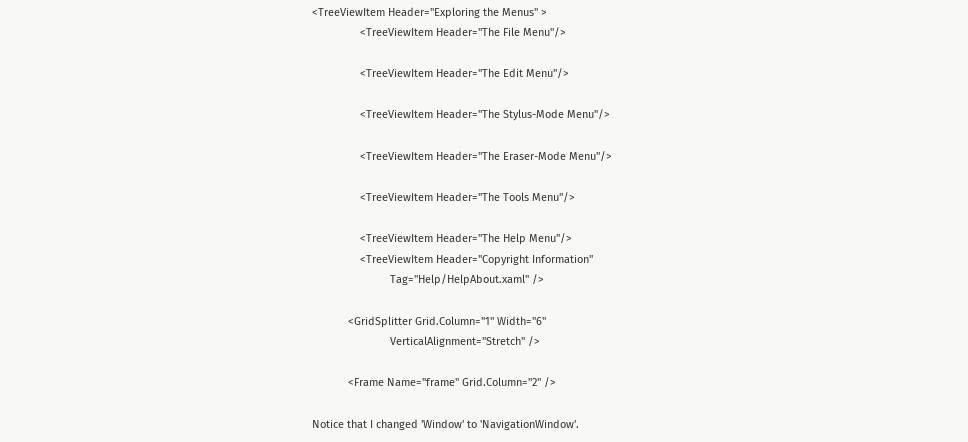<TreeViewItem Header="Exploring the Menus" >
                <TreeViewItem Header="The File Menu"/>

                <TreeViewItem Header="The Edit Menu"/>

                <TreeViewItem Header="The Stylus-Mode Menu"/>

                <TreeViewItem Header="The Eraser-Mode Menu"/>

                <TreeViewItem Header="The Tools Menu"/>

                <TreeViewItem Header="The Help Menu"/>
                <TreeViewItem Header="Copyright Information"
                          Tag="Help/HelpAbout.xaml" />

            <GridSplitter Grid.Column="1" Width="6"
                          VerticalAlignment="Stretch" />

            <Frame Name="frame" Grid.Column="2" />

Notice that I changed 'Window' to 'NavigationWindow'.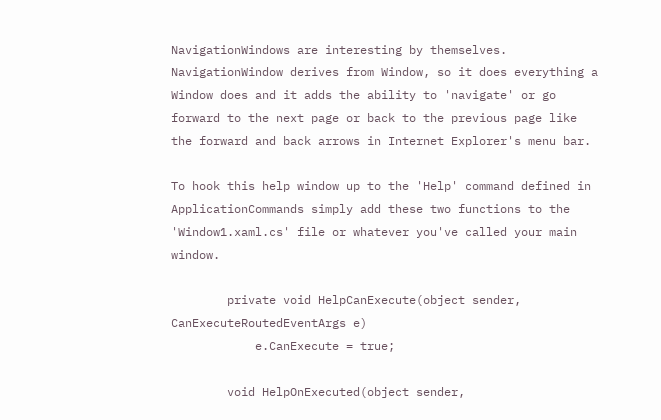NavigationWindows are interesting by themselves. NavigationWindow derives from Window, so it does everything a Window does and it adds the ability to 'navigate' or go forward to the next page or back to the previous page like the forward and back arrows in Internet Explorer's menu bar.

To hook this help window up to the 'Help' command defined in ApplicationCommands simply add these two functions to the 'Window1.xaml.cs' file or whatever you've called your main window.

        private void HelpCanExecute(object sender, CanExecuteRoutedEventArgs e)
            e.CanExecute = true;

        void HelpOnExecuted(object sender,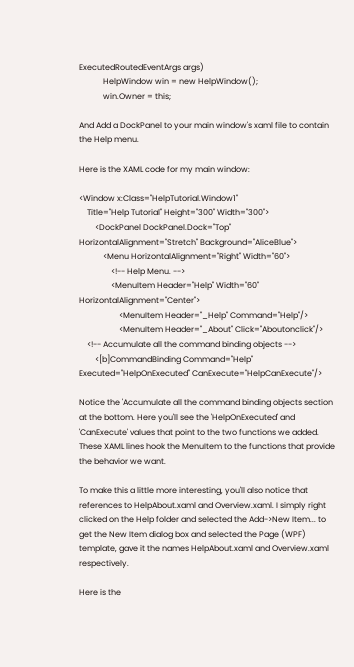ExecutedRoutedEventArgs args)
            HelpWindow win = new HelpWindow();
            win.Owner = this;

And Add a DockPanel to your main window's xaml file to contain the Help menu.

Here is the XAML code for my main window:

<Window x:Class="HelpTutorial.Window1"
    Title="Help Tutorial" Height="300" Width="300">
        <DockPanel DockPanel.Dock="Top" HorizontalAlignment="Stretch" Background="AliceBlue">
            <Menu HorizontalAlignment="Right" Width="60">
                <!-- Help Menu. -->
                <MenuItem Header="Help" Width="60" HorizontalAlignment="Center">
                    <MenuItem Header="_Help" Command="Help"/>
                    <MenuItem Header="_About" Click="Aboutonclick"/>
    <!-- Accumulate all the command binding objects -->
        <[b]CommandBinding Command="Help" Executed="HelpOnExecuted" CanExecute="HelpCanExecute"/>

Notice the 'Accumulate all the command binding objects section at the bottom. Here you'll see the 'HelpOnExecuted' and 'CanExecute' values that point to the two functions we added. These XAML lines hook the MenuItem to the functions that provide the behavior we want.

To make this a little more interesting, you'll also notice that references to HelpAbout.xaml and Overview.xaml. I simply right clicked on the Help folder and selected the Add->New Item... to get the New Item dialog box and selected the Page (WPF) template, gave it the names HelpAbout.xaml and Overview.xaml respectively.

Here is the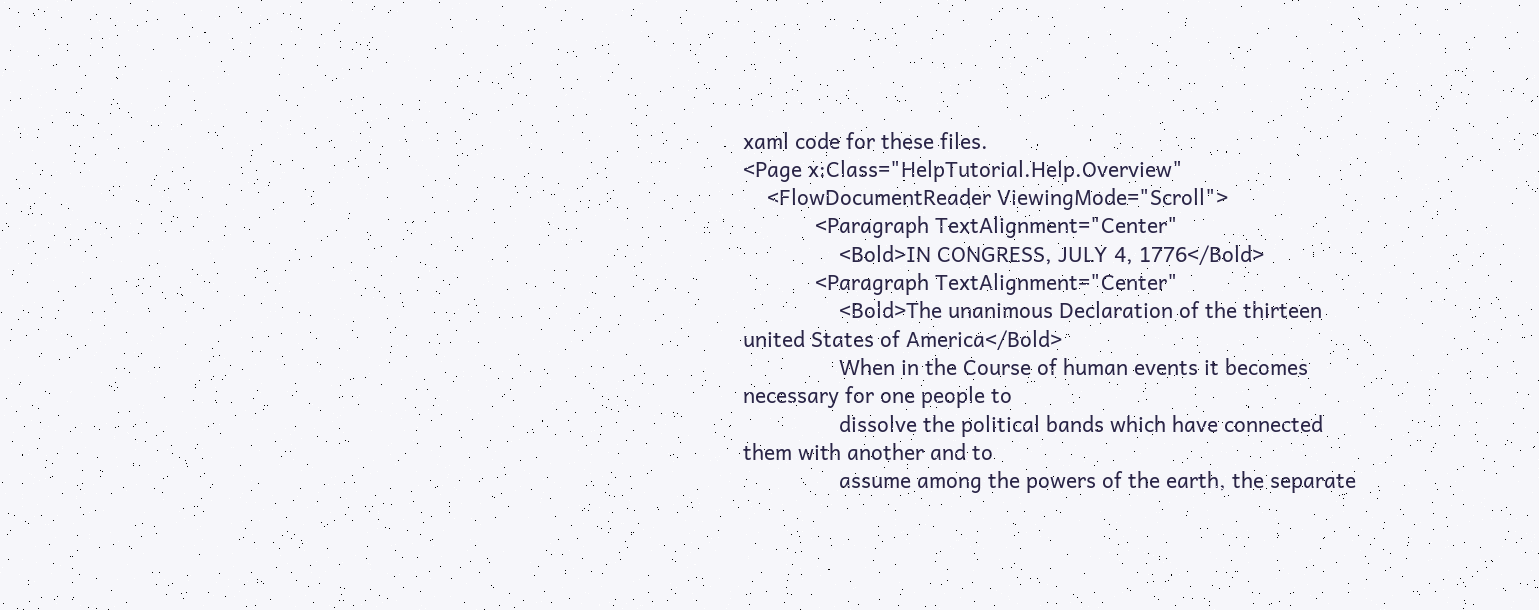xaml code for these files.
<Page x:Class="HelpTutorial.Help.Overview"
    <FlowDocumentReader ViewingMode="Scroll">
            <Paragraph TextAlignment="Center"
                <Bold>IN CONGRESS, JULY 4, 1776</Bold>
            <Paragraph TextAlignment="Center"
                <Bold>The unanimous Declaration of the thirteen united States of America</Bold>
                When in the Course of human events it becomes necessary for one people to
                dissolve the political bands which have connected them with another and to
                assume among the powers of the earth, the separate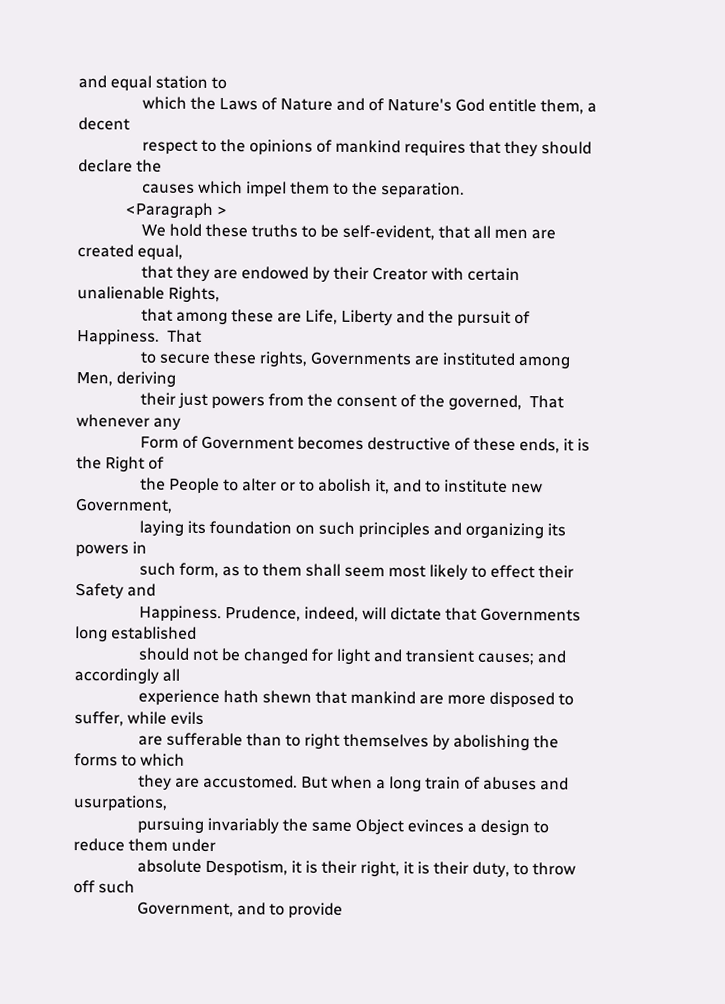and equal station to
                which the Laws of Nature and of Nature's God entitle them, a decent
                respect to the opinions of mankind requires that they should declare the
                causes which impel them to the separation.
            <Paragraph >
                We hold these truths to be self-evident, that all men are created equal,
                that they are endowed by their Creator with certain unalienable Rights,
                that among these are Life, Liberty and the pursuit of Happiness.  That
                to secure these rights, Governments are instituted among Men, deriving
                their just powers from the consent of the governed,  That whenever any
                Form of Government becomes destructive of these ends, it is the Right of
                the People to alter or to abolish it, and to institute new Government,
                laying its foundation on such principles and organizing its powers in
                such form, as to them shall seem most likely to effect their Safety and
                Happiness. Prudence, indeed, will dictate that Governments long established
                should not be changed for light and transient causes; and accordingly all
                experience hath shewn that mankind are more disposed to suffer, while evils
                are sufferable than to right themselves by abolishing the forms to which
                they are accustomed. But when a long train of abuses and usurpations,
                pursuing invariably the same Object evinces a design to reduce them under
                absolute Despotism, it is their right, it is their duty, to throw off such
                Government, and to provide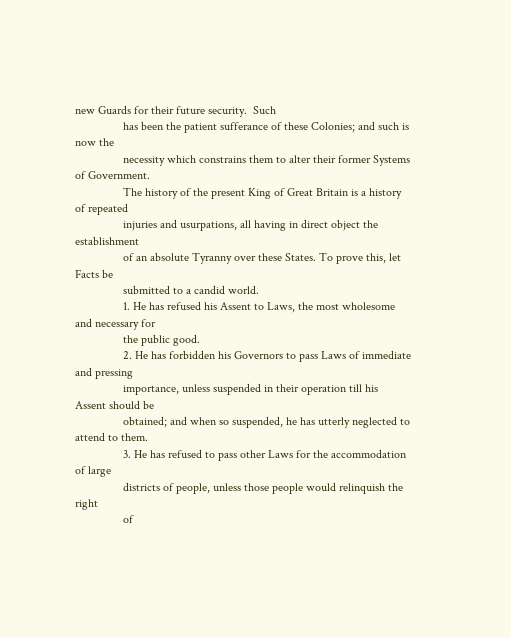new Guards for their future security.  Such
                has been the patient sufferance of these Colonies; and such is now the
                necessity which constrains them to alter their former Systems of Government.
                The history of the present King of Great Britain is a history of repeated
                injuries and usurpations, all having in direct object the establishment
                of an absolute Tyranny over these States. To prove this, let Facts be
                submitted to a candid world.
                1. He has refused his Assent to Laws, the most wholesome and necessary for
                the public good.
                2. He has forbidden his Governors to pass Laws of immediate and pressing
                importance, unless suspended in their operation till his Assent should be
                obtained; and when so suspended, he has utterly neglected to attend to them.
                3. He has refused to pass other Laws for the accommodation of large
                districts of people, unless those people would relinquish the right
                of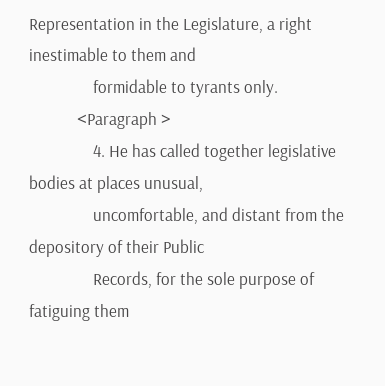Representation in the Legislature, a right inestimable to them and
                formidable to tyrants only.
            <Paragraph >
                4. He has called together legislative bodies at places unusual,
                uncomfortable, and distant from the depository of their Public
                Records, for the sole purpose of fatiguing them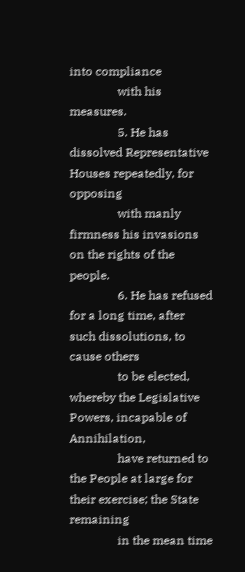into compliance
                with his measures.
                5. He has dissolved Representative Houses repeatedly, for opposing
                with manly firmness his invasions on the rights of the people.
                6. He has refused for a long time, after such dissolutions, to cause others
                to be elected, whereby the Legislative Powers, incapable of Annihilation,
                have returned to the People at large for their exercise; the State remaining
                in the mean time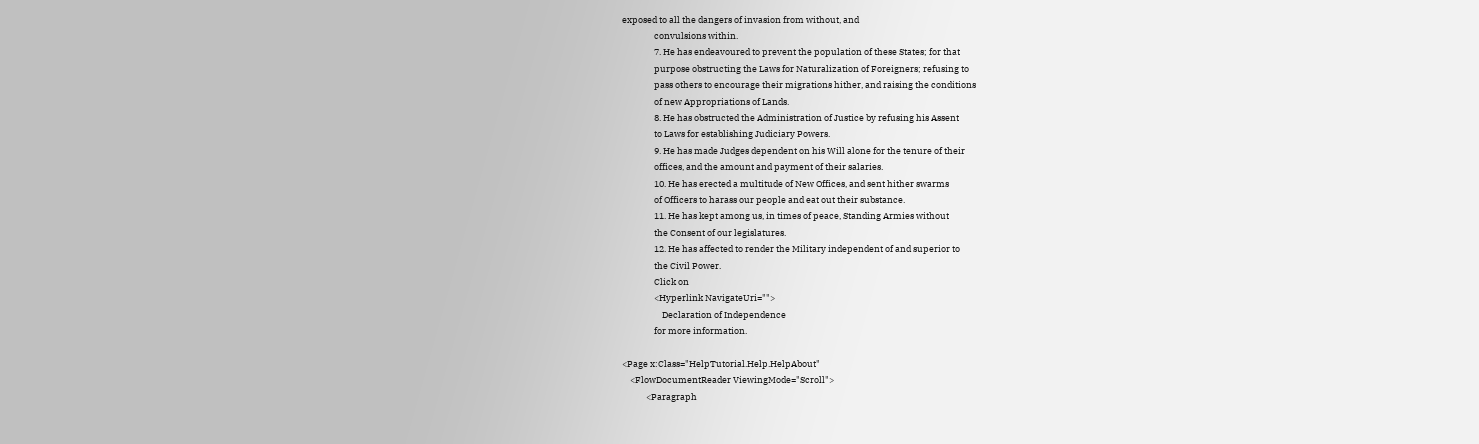exposed to all the dangers of invasion from without, and
                convulsions within.
                7. He has endeavoured to prevent the population of these States; for that
                purpose obstructing the Laws for Naturalization of Foreigners; refusing to
                pass others to encourage their migrations hither, and raising the conditions
                of new Appropriations of Lands.
                8. He has obstructed the Administration of Justice by refusing his Assent
                to Laws for establishing Judiciary Powers.
                9. He has made Judges dependent on his Will alone for the tenure of their
                offices, and the amount and payment of their salaries.
                10. He has erected a multitude of New Offices, and sent hither swarms
                of Officers to harass our people and eat out their substance.
                11. He has kept among us, in times of peace, Standing Armies without
                the Consent of our legislatures.
                12. He has affected to render the Military independent of and superior to
                the Civil Power.
                Click on
                <Hyperlink NavigateUri="">
                    Declaration of Independence
                for more information.

<Page x:Class="HelpTutorial.Help.HelpAbout"
    <FlowDocumentReader ViewingMode="Scroll">
            <Paragraph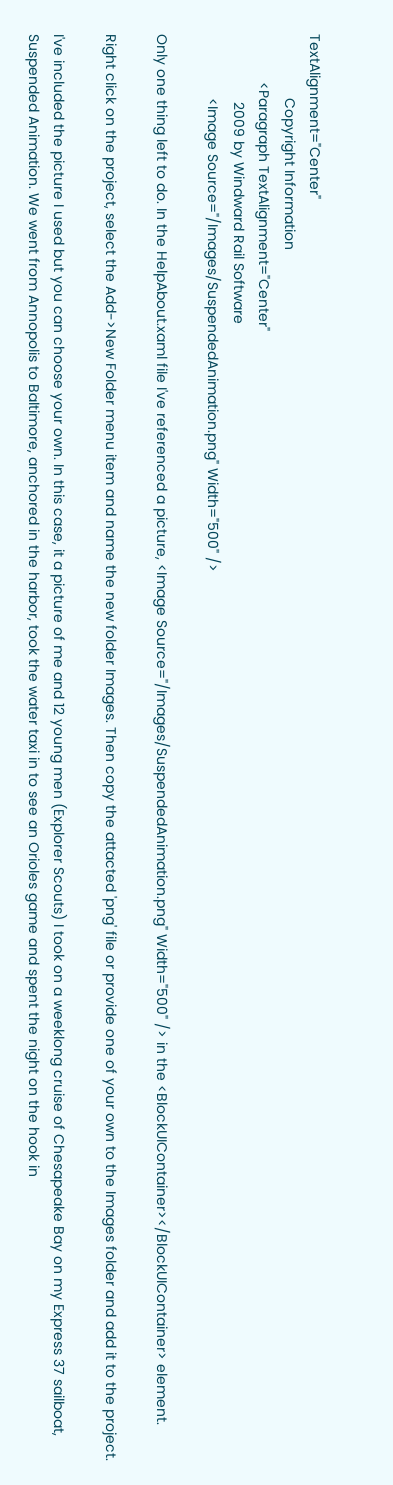TextAlignment="Center"
                Copyright Information
            <Paragraph TextAlignment="Center"
                 2009 by Windward Rail Software
                <Image Source="/Images/SuspendedAnimation.png" Width="500" />

Only one thing left to do. In the HelpAbout.xaml file I've referenced a picture, <Image Source="/Images/SuspendedAnimation.png" Width="500" /> in the <BlockUIContainer></BlockUIContainer> element.

Right click on the project, select the Add->New Folder menu item and name the new folder Images. Then copy the attacted 'png' file or provide one of your own to the Images folder and add it to the project.

I've included the picture I used but you can choose your own. In this case, it a picture of me and 12 young men (Explorer Scouts) I took on a weeklong cruise of Chesapeake Bay on my Express 37 sailboat, Suspended Animation. We went from Annopolis to Baltimore, anchored in the harbor, took the water taxi in to see an Orioles game and spent the night on the hook in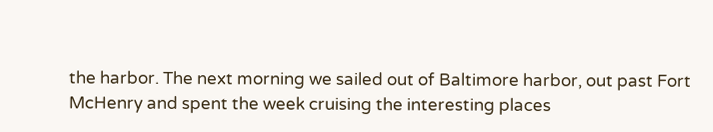the harbor. The next morning we sailed out of Baltimore harbor, out past Fort McHenry and spent the week cruising the interesting places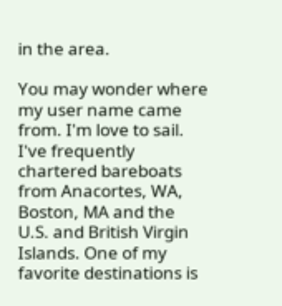in the area.

You may wonder where my user name came from. I'm love to sail. I've frequently chartered bareboats from Anacortes, WA, Boston, MA and the U.S. and British Virgin Islands. One of my favorite destinations is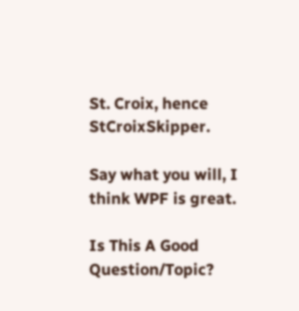St. Croix, hence StCroixSkipper.

Say what you will, I think WPF is great.

Is This A Good Question/Topic?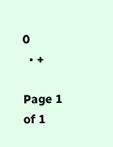0
  • +

Page 1 of 1